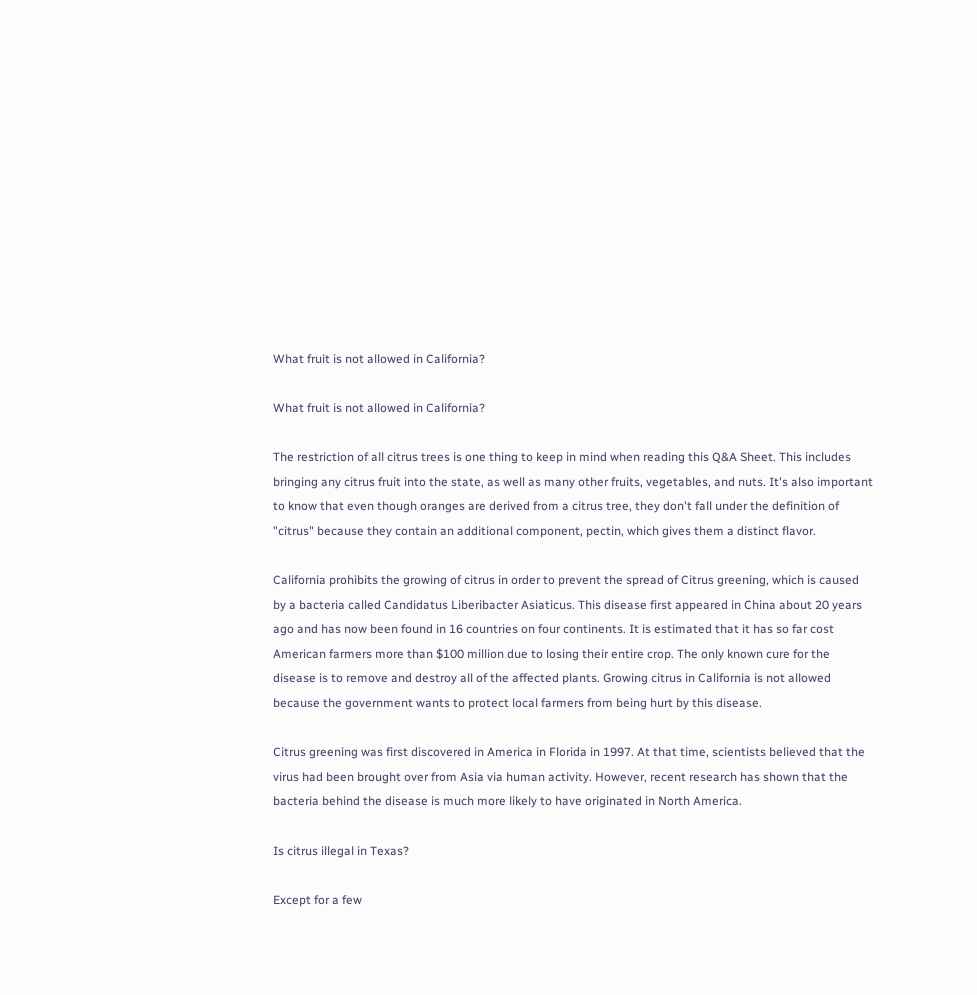What fruit is not allowed in California?

What fruit is not allowed in California?

The restriction of all citrus trees is one thing to keep in mind when reading this Q&A Sheet. This includes bringing any citrus fruit into the state, as well as many other fruits, vegetables, and nuts. It's also important to know that even though oranges are derived from a citrus tree, they don't fall under the definition of "citrus" because they contain an additional component, pectin, which gives them a distinct flavor.

California prohibits the growing of citrus in order to prevent the spread of Citrus greening, which is caused by a bacteria called Candidatus Liberibacter Asiaticus. This disease first appeared in China about 20 years ago and has now been found in 16 countries on four continents. It is estimated that it has so far cost American farmers more than $100 million due to losing their entire crop. The only known cure for the disease is to remove and destroy all of the affected plants. Growing citrus in California is not allowed because the government wants to protect local farmers from being hurt by this disease.

Citrus greening was first discovered in America in Florida in 1997. At that time, scientists believed that the virus had been brought over from Asia via human activity. However, recent research has shown that the bacteria behind the disease is much more likely to have originated in North America.

Is citrus illegal in Texas?

Except for a few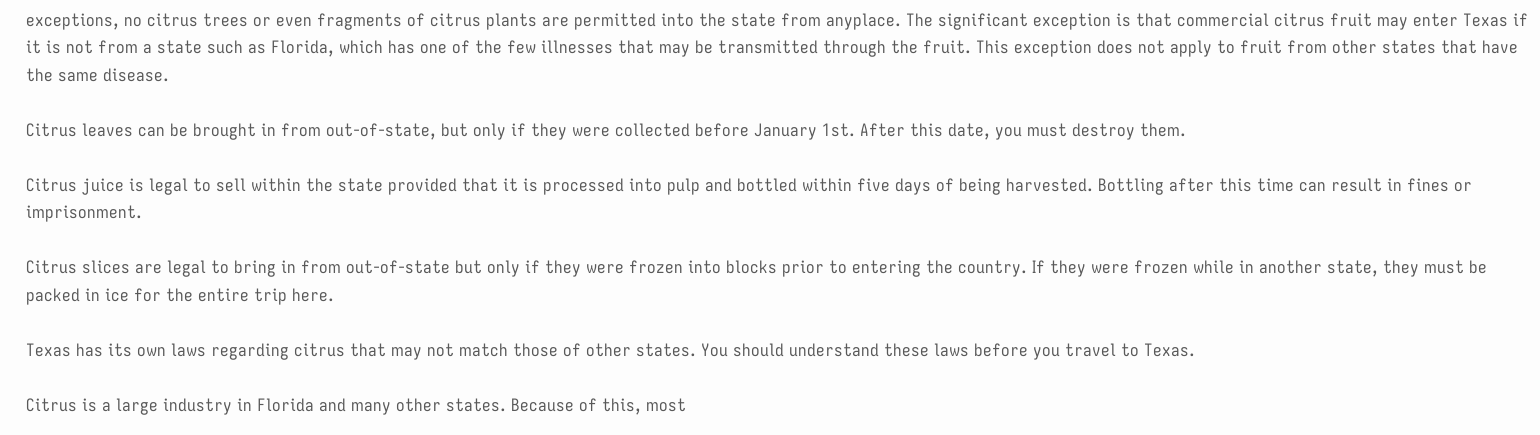exceptions, no citrus trees or even fragments of citrus plants are permitted into the state from anyplace. The significant exception is that commercial citrus fruit may enter Texas if it is not from a state such as Florida, which has one of the few illnesses that may be transmitted through the fruit. This exception does not apply to fruit from other states that have the same disease.

Citrus leaves can be brought in from out-of-state, but only if they were collected before January 1st. After this date, you must destroy them.

Citrus juice is legal to sell within the state provided that it is processed into pulp and bottled within five days of being harvested. Bottling after this time can result in fines or imprisonment.

Citrus slices are legal to bring in from out-of-state but only if they were frozen into blocks prior to entering the country. If they were frozen while in another state, they must be packed in ice for the entire trip here.

Texas has its own laws regarding citrus that may not match those of other states. You should understand these laws before you travel to Texas.

Citrus is a large industry in Florida and many other states. Because of this, most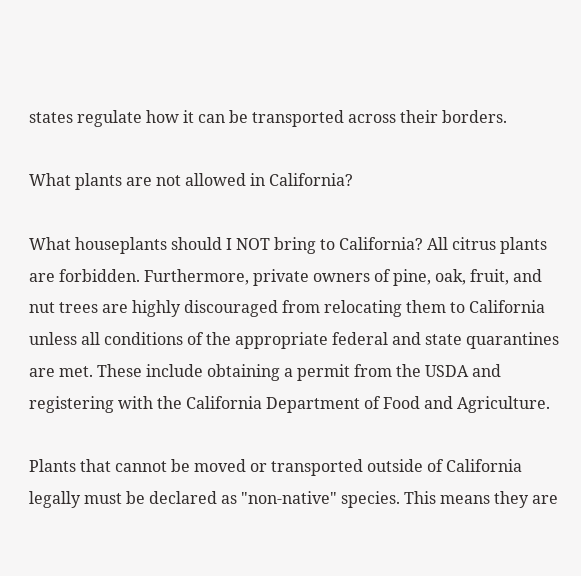states regulate how it can be transported across their borders.

What plants are not allowed in California?

What houseplants should I NOT bring to California? All citrus plants are forbidden. Furthermore, private owners of pine, oak, fruit, and nut trees are highly discouraged from relocating them to California unless all conditions of the appropriate federal and state quarantines are met. These include obtaining a permit from the USDA and registering with the California Department of Food and Agriculture.

Plants that cannot be moved or transported outside of California legally must be declared as "non-native" species. This means they are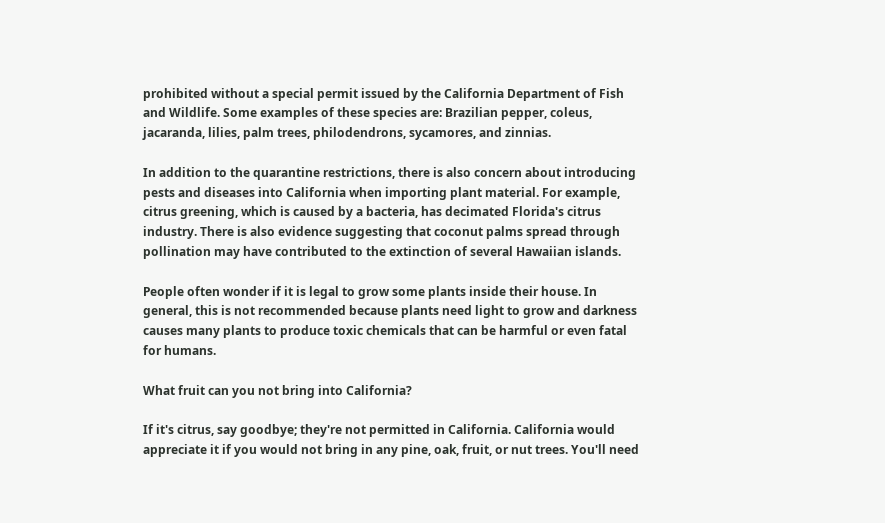prohibited without a special permit issued by the California Department of Fish and Wildlife. Some examples of these species are: Brazilian pepper, coleus, jacaranda, lilies, palm trees, philodendrons, sycamores, and zinnias.

In addition to the quarantine restrictions, there is also concern about introducing pests and diseases into California when importing plant material. For example, citrus greening, which is caused by a bacteria, has decimated Florida's citrus industry. There is also evidence suggesting that coconut palms spread through pollination may have contributed to the extinction of several Hawaiian islands.

People often wonder if it is legal to grow some plants inside their house. In general, this is not recommended because plants need light to grow and darkness causes many plants to produce toxic chemicals that can be harmful or even fatal for humans.

What fruit can you not bring into California?

If it's citrus, say goodbye; they're not permitted in California. California would appreciate it if you would not bring in any pine, oak, fruit, or nut trees. You'll need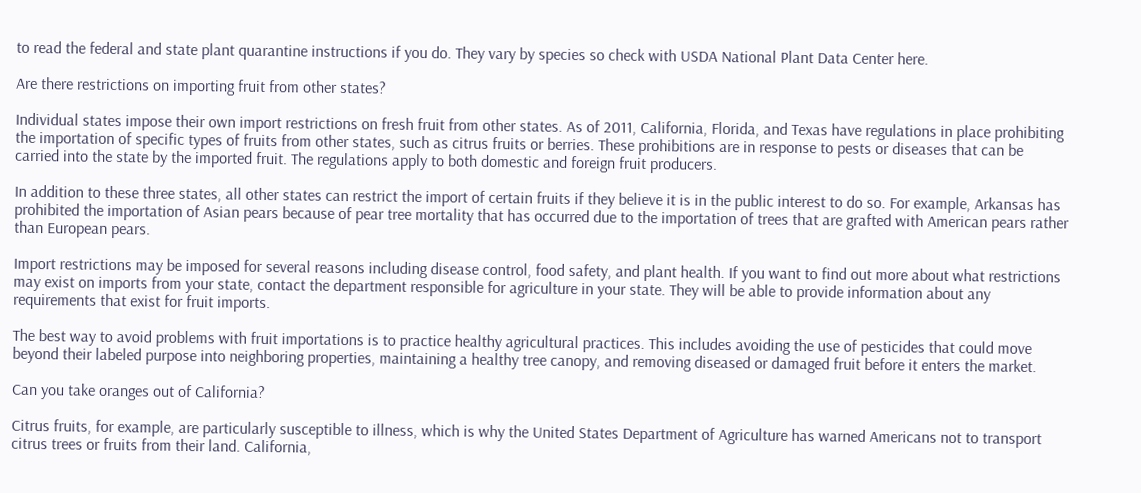to read the federal and state plant quarantine instructions if you do. They vary by species so check with USDA National Plant Data Center here.

Are there restrictions on importing fruit from other states?

Individual states impose their own import restrictions on fresh fruit from other states. As of 2011, California, Florida, and Texas have regulations in place prohibiting the importation of specific types of fruits from other states, such as citrus fruits or berries. These prohibitions are in response to pests or diseases that can be carried into the state by the imported fruit. The regulations apply to both domestic and foreign fruit producers.

In addition to these three states, all other states can restrict the import of certain fruits if they believe it is in the public interest to do so. For example, Arkansas has prohibited the importation of Asian pears because of pear tree mortality that has occurred due to the importation of trees that are grafted with American pears rather than European pears.

Import restrictions may be imposed for several reasons including disease control, food safety, and plant health. If you want to find out more about what restrictions may exist on imports from your state, contact the department responsible for agriculture in your state. They will be able to provide information about any requirements that exist for fruit imports.

The best way to avoid problems with fruit importations is to practice healthy agricultural practices. This includes avoiding the use of pesticides that could move beyond their labeled purpose into neighboring properties, maintaining a healthy tree canopy, and removing diseased or damaged fruit before it enters the market.

Can you take oranges out of California?

Citrus fruits, for example, are particularly susceptible to illness, which is why the United States Department of Agriculture has warned Americans not to transport citrus trees or fruits from their land. California,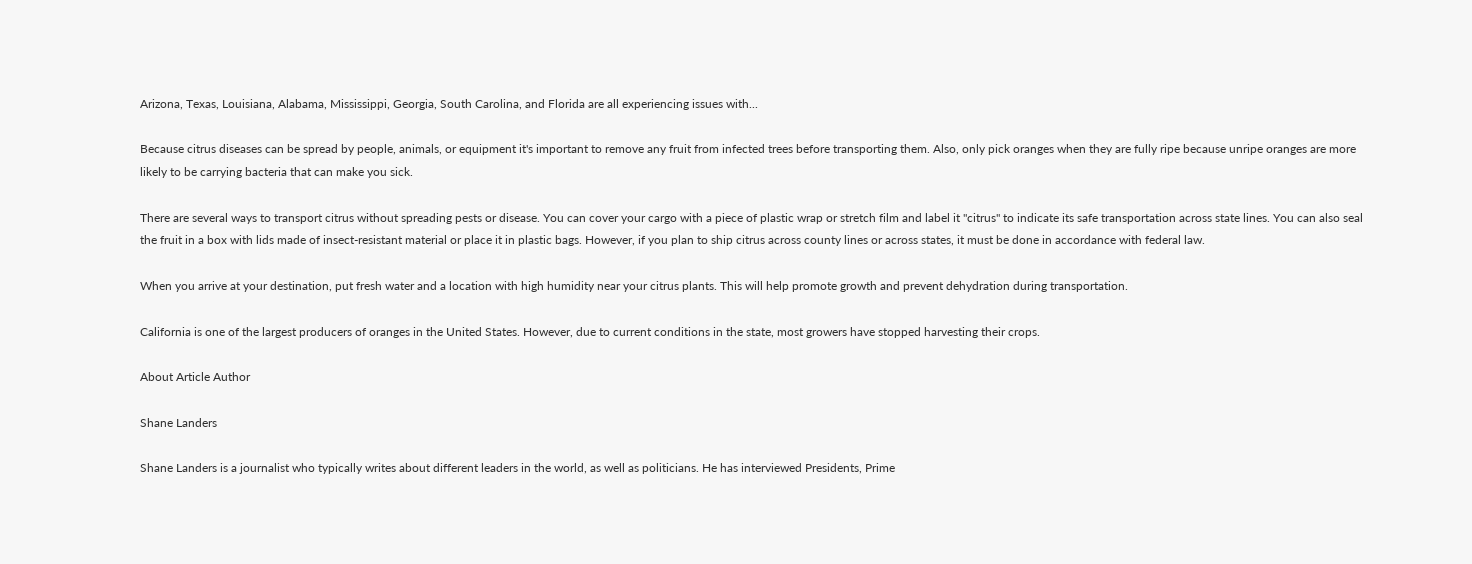Arizona, Texas, Louisiana, Alabama, Mississippi, Georgia, South Carolina, and Florida are all experiencing issues with...

Because citrus diseases can be spread by people, animals, or equipment it's important to remove any fruit from infected trees before transporting them. Also, only pick oranges when they are fully ripe because unripe oranges are more likely to be carrying bacteria that can make you sick.

There are several ways to transport citrus without spreading pests or disease. You can cover your cargo with a piece of plastic wrap or stretch film and label it "citrus" to indicate its safe transportation across state lines. You can also seal the fruit in a box with lids made of insect-resistant material or place it in plastic bags. However, if you plan to ship citrus across county lines or across states, it must be done in accordance with federal law.

When you arrive at your destination, put fresh water and a location with high humidity near your citrus plants. This will help promote growth and prevent dehydration during transportation.

California is one of the largest producers of oranges in the United States. However, due to current conditions in the state, most growers have stopped harvesting their crops.

About Article Author

Shane Landers

Shane Landers is a journalist who typically writes about different leaders in the world, as well as politicians. He has interviewed Presidents, Prime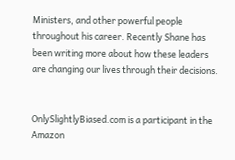Ministers, and other powerful people throughout his career. Recently Shane has been writing more about how these leaders are changing our lives through their decisions.


OnlySlightlyBiased.com is a participant in the Amazon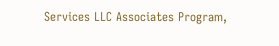Services LLC Associates Program,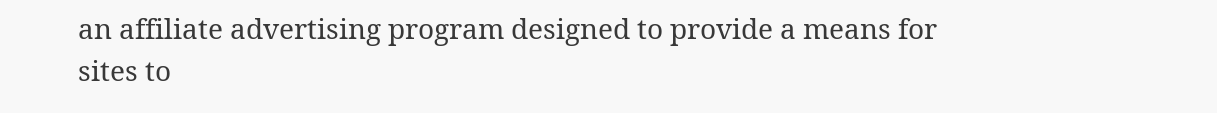an affiliate advertising program designed to provide a means for sites to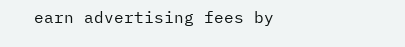earn advertising fees by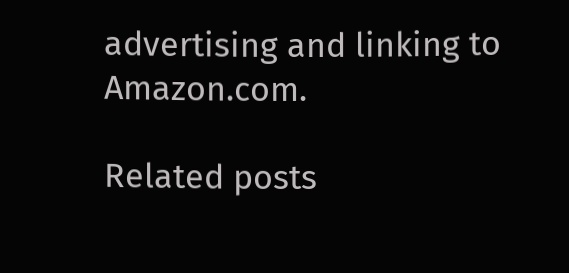advertising and linking to Amazon.com.

Related posts